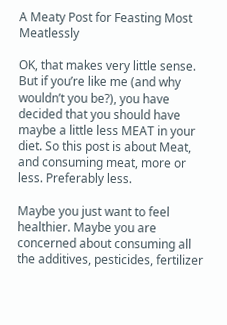A Meaty Post for Feasting Most Meatlessly

OK, that makes very little sense. But if you’re like me (and why wouldn’t you be?), you have decided that you should have maybe a little less MEAT in your diet. So this post is about Meat, and consuming meat, more or less. Preferably less.

Maybe you just want to feel healthier. Maybe you are concerned about consuming all the additives, pesticides, fertilizer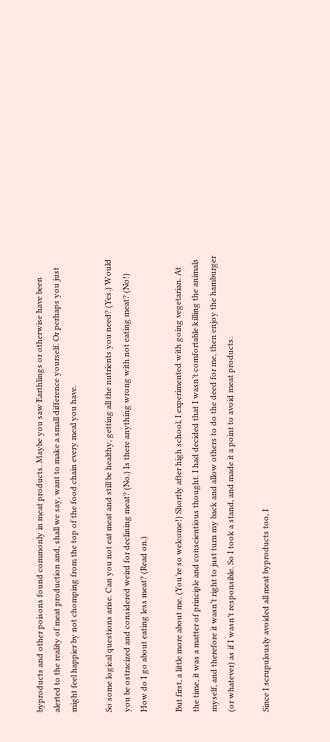byproducts and other poisons found commonly in meat products. Maybe you saw Earthlings or otherwise have been alerted to the reality of meat production and, shall we say, want to make a small difference yourself. Or perhaps you just might feel happier by not chomping from the top of the food chain every meal you have.

So some logical questions arise. Can you not eat meat and still be healthy, getting all the nutrients you need? (Yes.) Would you be ostracized and considered weird for declining meat? (No.) Is there anything wrong with not eating meat? (No!) How do I go about eating less meat? (Read on.)

But first, a little more about me. (You’re so welcome!) Shortly after high school, I experimented with going vegetarian. At the time, it was a matter of principle and conscientious thought. I had decided that I wasn’t comfortable killing the animals myself, and therefore it wasn’t right to just turn my back and allow others to do the deed for me, then enjoy the hamburger (or whatever) as if I wasn’t responsible. So I took a stand, and made it a point to avoid meat products.

Since I scrupulously avoided all meat byproducts too, I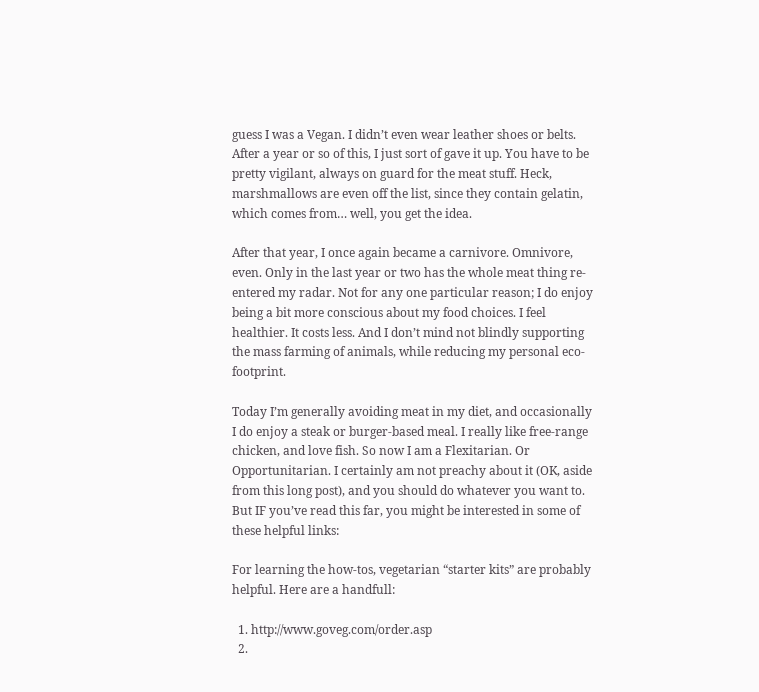guess I was a Vegan. I didn’t even wear leather shoes or belts. After a year or so of this, I just sort of gave it up. You have to be pretty vigilant, always on guard for the meat stuff. Heck, marshmallows are even off the list, since they contain gelatin, which comes from… well, you get the idea.

After that year, I once again became a carnivore. Omnivore, even. Only in the last year or two has the whole meat thing re-entered my radar. Not for any one particular reason; I do enjoy being a bit more conscious about my food choices. I feel healthier. It costs less. And I don’t mind not blindly supporting the mass farming of animals, while reducing my personal eco-footprint.

Today I’m generally avoiding meat in my diet, and occasionally I do enjoy a steak or burger-based meal. I really like free-range chicken, and love fish. So now I am a Flexitarian. Or Opportunitarian. I certainly am not preachy about it (OK, aside from this long post), and you should do whatever you want to. But IF you’ve read this far, you might be interested in some of these helpful links:

For learning the how-tos, vegetarian “starter kits” are probably helpful. Here are a handfull:

  1. http://www.goveg.com/order.asp
  2.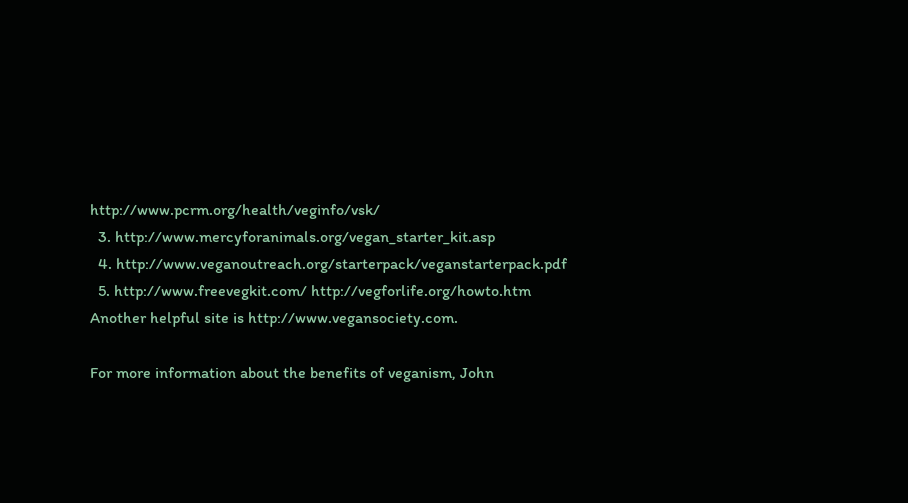http://www.pcrm.org/health/veginfo/vsk/
  3. http://www.mercyforanimals.org/vegan_starter_kit.asp
  4. http://www.veganoutreach.org/starterpack/veganstarterpack.pdf
  5. http://www.freevegkit.com/ http://vegforlife.org/howto.htm
Another helpful site is http://www.vegansociety.com.

For more information about the benefits of veganism, John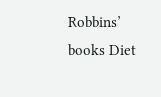Robbins’ books Diet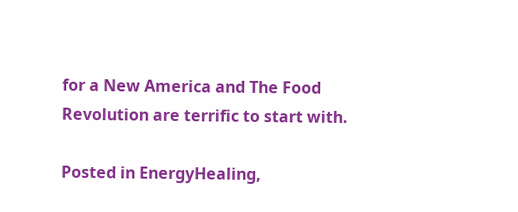for a New America and The Food Revolution are terrific to start with.

Posted in EnergyHealing,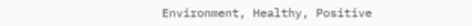Environment, Healthy, Positive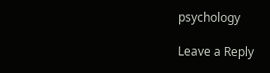psychology

Leave a Reply